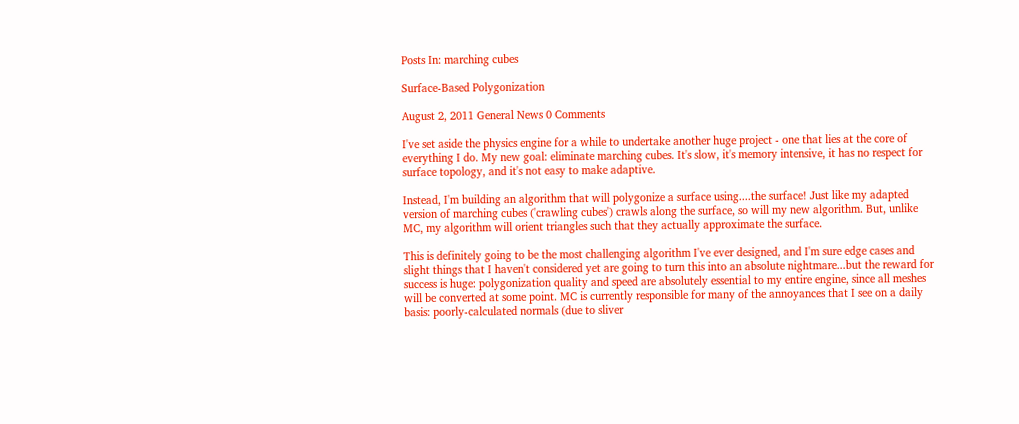Posts In: marching cubes

Surface-Based Polygonization

August 2, 2011 General News 0 Comments

I've set aside the physics engine for a while to undertake another huge project - one that lies at the core of everything I do. My new goal: eliminate marching cubes. It's slow, it's memory intensive, it has no respect for surface topology, and it's not easy to make adaptive.

Instead, I'm building an algorithm that will polygonize a surface using....the surface! Just like my adapted version of marching cubes ('crawling cubes') crawls along the surface, so will my new algorithm. But, unlike MC, my algorithm will orient triangles such that they actually approximate the surface.

This is definitely going to be the most challenging algorithm I've ever designed, and I'm sure edge cases and slight things that I haven't considered yet are going to turn this into an absolute nightmare...but the reward for success is huge: polygonization quality and speed are absolutely essential to my entire engine, since all meshes will be converted at some point. MC is currently responsible for many of the annoyances that I see on a daily basis: poorly-calculated normals (due to sliver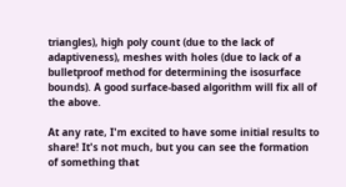triangles), high poly count (due to the lack of adaptiveness), meshes with holes (due to lack of a bulletproof method for determining the isosurface bounds). A good surface-based algorithm will fix all of the above.

At any rate, I'm excited to have some initial results to share! It's not much, but you can see the formation of something that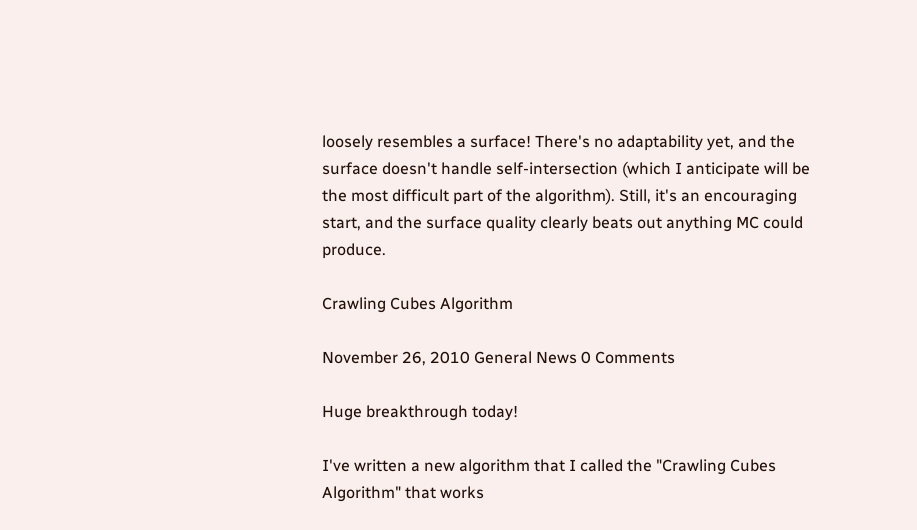loosely resembles a surface! There's no adaptability yet, and the surface doesn't handle self-intersection (which I anticipate will be the most difficult part of the algorithm). Still, it's an encouraging start, and the surface quality clearly beats out anything MC could produce.

Crawling Cubes Algorithm

November 26, 2010 General News 0 Comments

Huge breakthrough today!

I've written a new algorithm that I called the "Crawling Cubes Algorithm" that works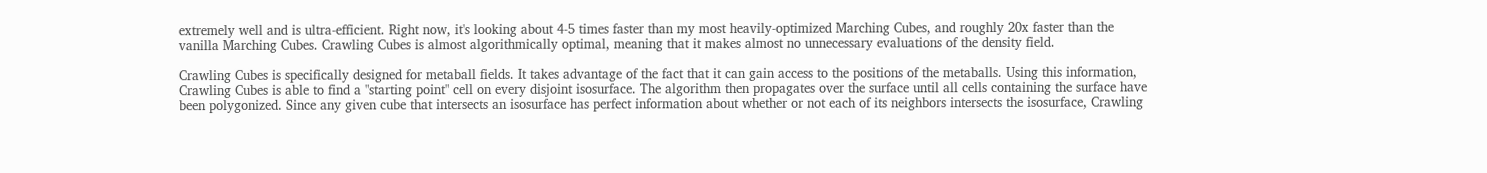extremely well and is ultra-efficient. Right now, it's looking about 4-5 times faster than my most heavily-optimized Marching Cubes, and roughly 20x faster than the vanilla Marching Cubes. Crawling Cubes is almost algorithmically optimal, meaning that it makes almost no unnecessary evaluations of the density field.

Crawling Cubes is specifically designed for metaball fields. It takes advantage of the fact that it can gain access to the positions of the metaballs. Using this information, Crawling Cubes is able to find a "starting point" cell on every disjoint isosurface. The algorithm then propagates over the surface until all cells containing the surface have been polygonized. Since any given cube that intersects an isosurface has perfect information about whether or not each of its neighbors intersects the isosurface, Crawling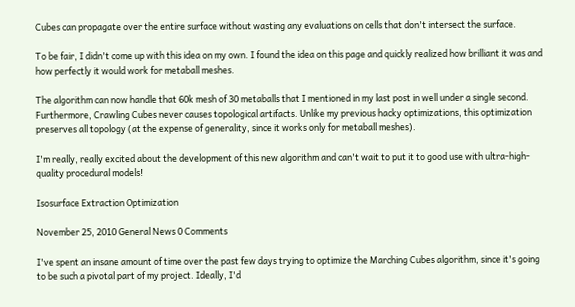Cubes can propagate over the entire surface without wasting any evaluations on cells that don't intersect the surface.

To be fair, I didn't come up with this idea on my own. I found the idea on this page and quickly realized how brilliant it was and how perfectly it would work for metaball meshes.

The algorithm can now handle that 60k mesh of 30 metaballs that I mentioned in my last post in well under a single second. Furthermore, Crawling Cubes never causes topological artifacts. Unlike my previous hacky optimizations, this optimization preserves all topology (at the expense of generality, since it works only for metaball meshes).

I'm really, really excited about the development of this new algorithm and can't wait to put it to good use with ultra-high-quality procedural models!

Isosurface Extraction Optimization

November 25, 2010 General News 0 Comments

I've spent an insane amount of time over the past few days trying to optimize the Marching Cubes algorithm, since it's going to be such a pivotal part of my project. Ideally, I'd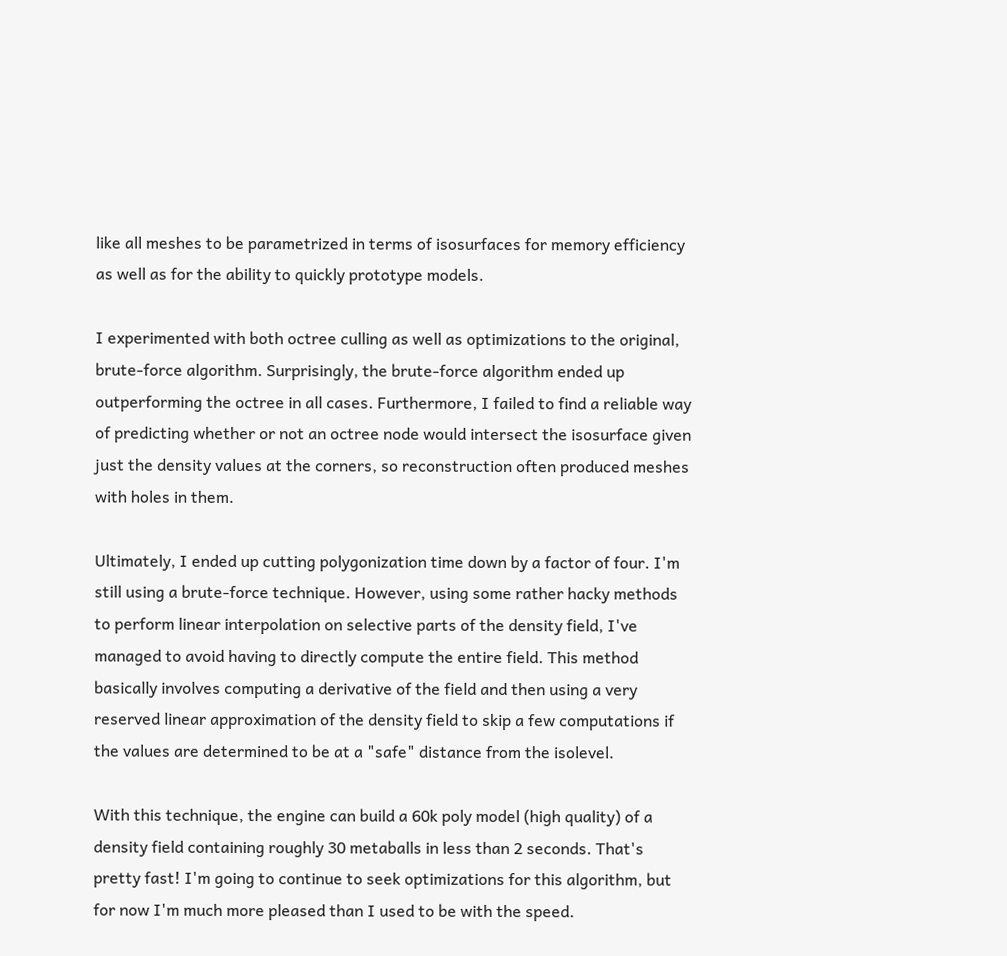like all meshes to be parametrized in terms of isosurfaces for memory efficiency as well as for the ability to quickly prototype models.

I experimented with both octree culling as well as optimizations to the original, brute-force algorithm. Surprisingly, the brute-force algorithm ended up outperforming the octree in all cases. Furthermore, I failed to find a reliable way of predicting whether or not an octree node would intersect the isosurface given just the density values at the corners, so reconstruction often produced meshes with holes in them.

Ultimately, I ended up cutting polygonization time down by a factor of four. I'm still using a brute-force technique. However, using some rather hacky methods to perform linear interpolation on selective parts of the density field, I've managed to avoid having to directly compute the entire field. This method basically involves computing a derivative of the field and then using a very reserved linear approximation of the density field to skip a few computations if the values are determined to be at a "safe" distance from the isolevel.

With this technique, the engine can build a 60k poly model (high quality) of a density field containing roughly 30 metaballs in less than 2 seconds. That's pretty fast! I'm going to continue to seek optimizations for this algorithm, but for now I'm much more pleased than I used to be with the speed.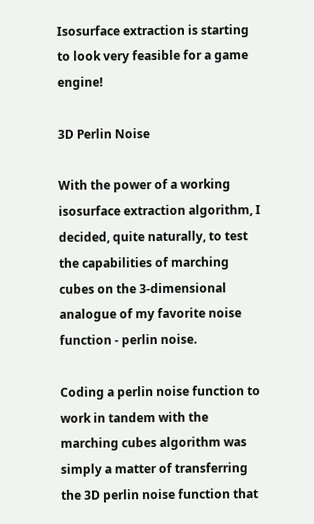Isosurface extraction is starting to look very feasible for a game engine!

3D Perlin Noise

With the power of a working isosurface extraction algorithm, I decided, quite naturally, to test the capabilities of marching cubes on the 3-dimensional analogue of my favorite noise function - perlin noise.

Coding a perlin noise function to work in tandem with the marching cubes algorithm was simply a matter of transferring the 3D perlin noise function that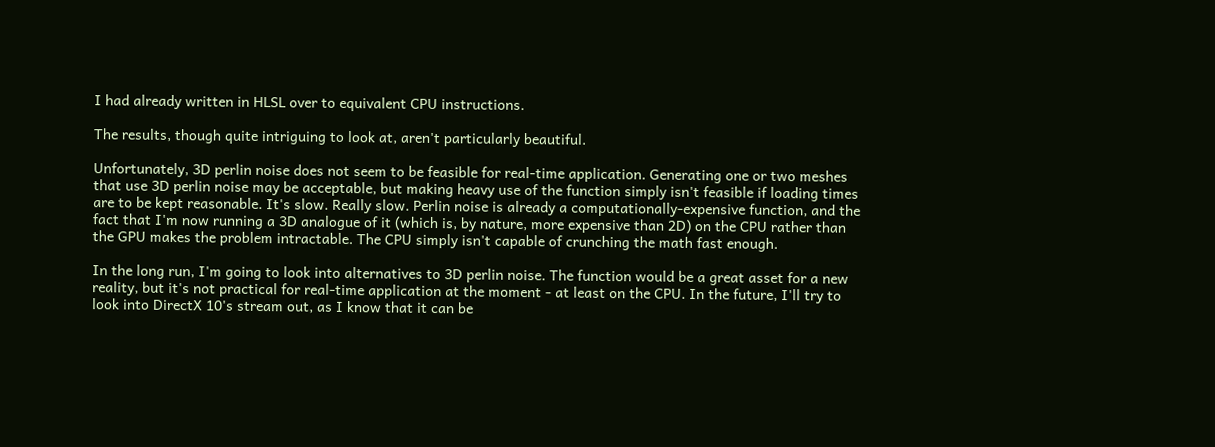I had already written in HLSL over to equivalent CPU instructions.

The results, though quite intriguing to look at, aren't particularly beautiful.

Unfortunately, 3D perlin noise does not seem to be feasible for real-time application. Generating one or two meshes that use 3D perlin noise may be acceptable, but making heavy use of the function simply isn't feasible if loading times are to be kept reasonable. It's slow. Really slow. Perlin noise is already a computationally-expensive function, and the fact that I'm now running a 3D analogue of it (which is, by nature, more expensive than 2D) on the CPU rather than the GPU makes the problem intractable. The CPU simply isn't capable of crunching the math fast enough.

In the long run, I'm going to look into alternatives to 3D perlin noise. The function would be a great asset for a new reality, but it's not practical for real-time application at the moment - at least on the CPU. In the future, I'll try to look into DirectX 10's stream out, as I know that it can be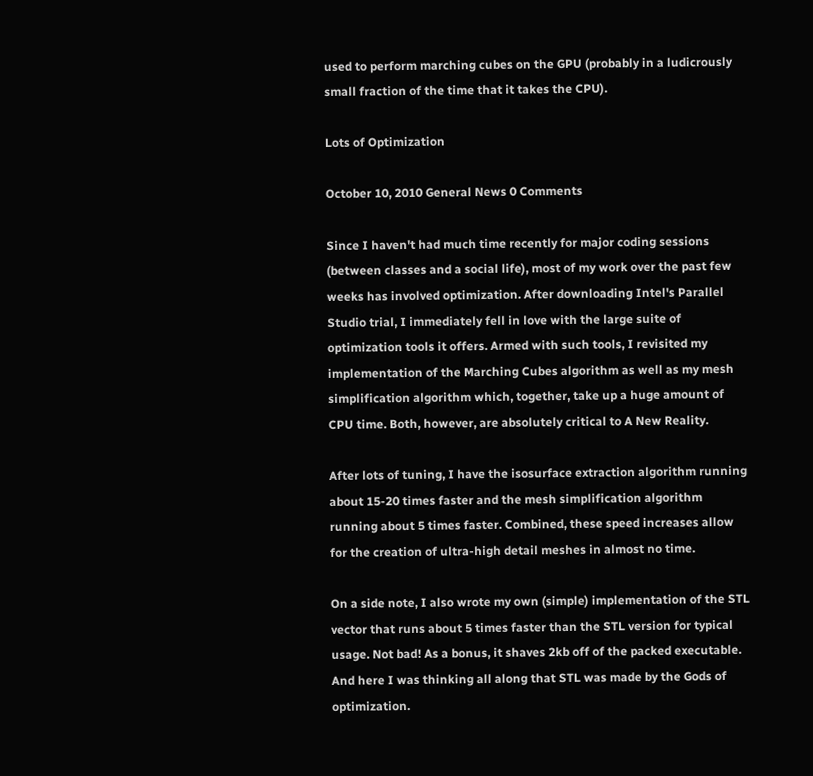used to perform marching cubes on the GPU (probably in a ludicrously small fraction of the time that it takes the CPU).

Lots of Optimization

October 10, 2010 General News 0 Comments

Since I haven't had much time recently for major coding sessions (between classes and a social life), most of my work over the past few weeks has involved optimization. After downloading Intel's Parallel Studio trial, I immediately fell in love with the large suite of optimization tools it offers. Armed with such tools, I revisited my implementation of the Marching Cubes algorithm as well as my mesh simplification algorithm which, together, take up a huge amount of CPU time. Both, however, are absolutely critical to A New Reality.

After lots of tuning, I have the isosurface extraction algorithm running about 15-20 times faster and the mesh simplification algorithm running about 5 times faster. Combined, these speed increases allow for the creation of ultra-high detail meshes in almost no time.

On a side note, I also wrote my own (simple) implementation of the STL vector that runs about 5 times faster than the STL version for typical usage. Not bad! As a bonus, it shaves 2kb off of the packed executable. And here I was thinking all along that STL was made by the Gods of optimization.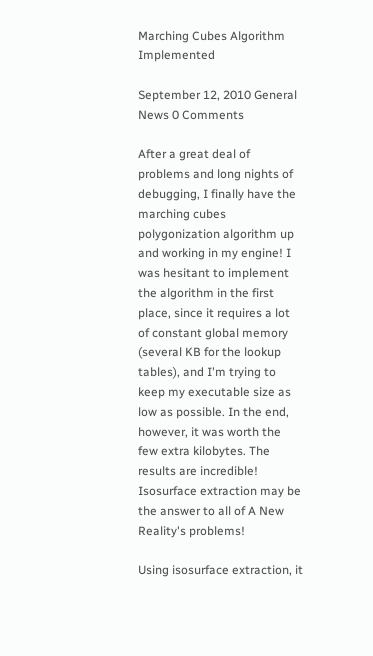Marching Cubes Algorithm Implemented

September 12, 2010 General News 0 Comments

After a great deal of problems and long nights of debugging, I finally have the marching cubes polygonization algorithm up and working in my engine! I was hesitant to implement the algorithm in the first place, since it requires a lot of constant global memory (several KB for the lookup tables), and I'm trying to keep my executable size as low as possible. In the end, however, it was worth the few extra kilobytes. The results are incredible! Isosurface extraction may be the answer to all of A New Reality's problems!

Using isosurface extraction, it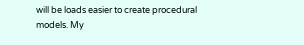will be loads easier to create procedural models. My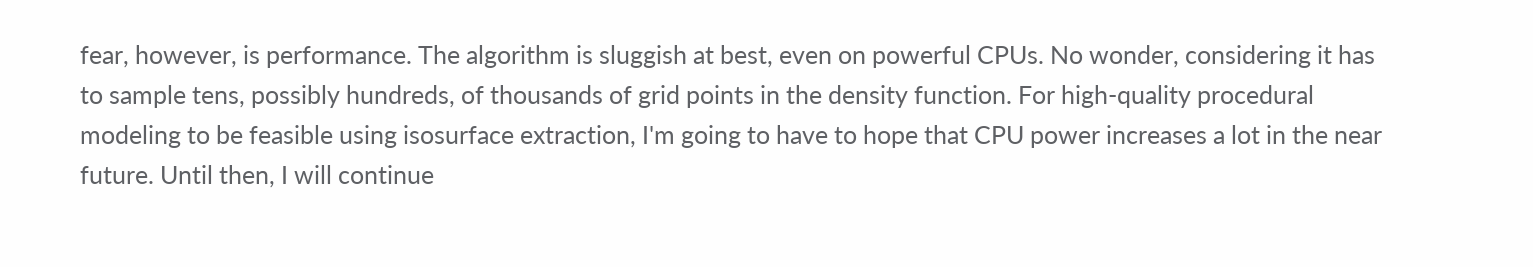fear, however, is performance. The algorithm is sluggish at best, even on powerful CPUs. No wonder, considering it has to sample tens, possibly hundreds, of thousands of grid points in the density function. For high-quality procedural modeling to be feasible using isosurface extraction, I'm going to have to hope that CPU power increases a lot in the near future. Until then, I will continue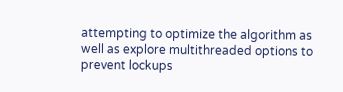attempting to optimize the algorithm as well as explore multithreaded options to prevent lockups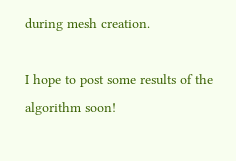during mesh creation.

I hope to post some results of the algorithm soon!